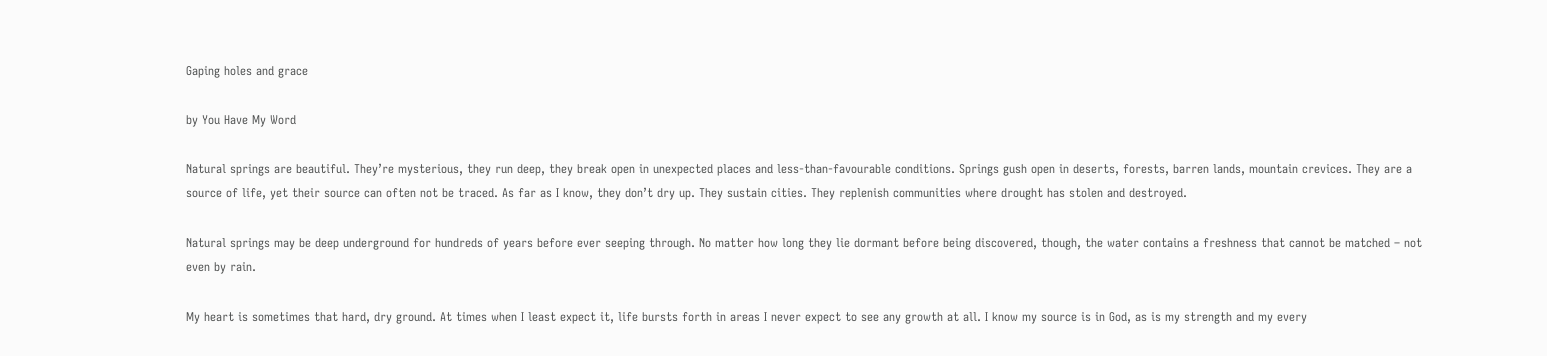Gaping holes and grace

by You Have My Word

Natural springs are beautiful. They’re mysterious, they run deep, they break open in unexpected places and less-than-favourable conditions. Springs gush open in deserts, forests, barren lands, mountain crevices. They are a source of life, yet their source can often not be traced. As far as I know, they don’t dry up. They sustain cities. They replenish communities where drought has stolen and destroyed.

Natural springs may be deep underground for hundreds of years before ever seeping through. No matter how long they lie dormant before being discovered, though, the water contains a freshness that cannot be matched – not even by rain.

My heart is sometimes that hard, dry ground. At times when I least expect it, life bursts forth in areas I never expect to see any growth at all. I know my source is in God, as is my strength and my every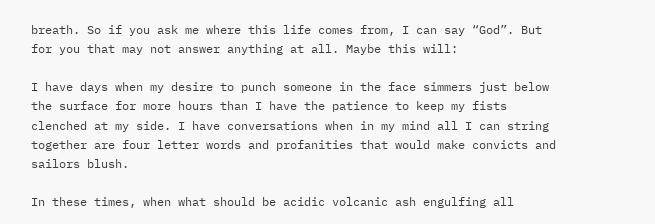breath. So if you ask me where this life comes from, I can say “God”. But for you that may not answer anything at all. Maybe this will:

I have days when my desire to punch someone in the face simmers just below the surface for more hours than I have the patience to keep my fists clenched at my side. I have conversations when in my mind all I can string together are four letter words and profanities that would make convicts and sailors blush.

In these times, when what should be acidic volcanic ash engulfing all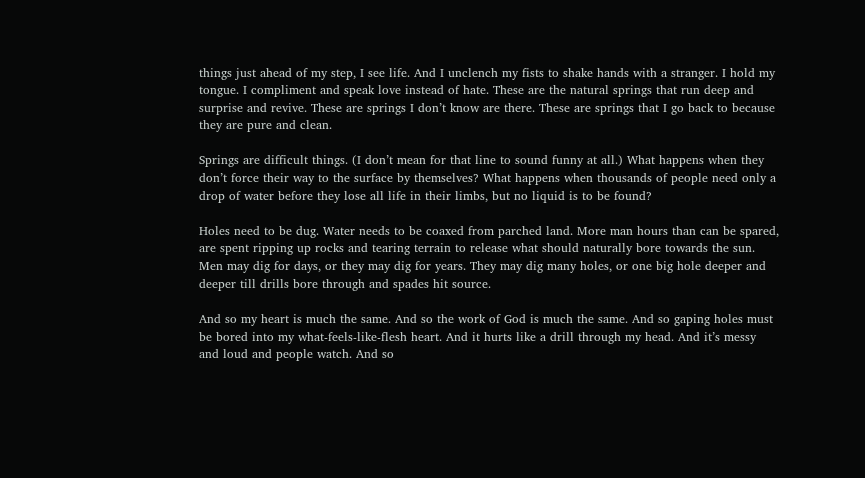things just ahead of my step, I see life. And I unclench my fists to shake hands with a stranger. I hold my tongue. I compliment and speak love instead of hate. These are the natural springs that run deep and surprise and revive. These are springs I don’t know are there. These are springs that I go back to because they are pure and clean.

Springs are difficult things. (I don’t mean for that line to sound funny at all.) What happens when they don’t force their way to the surface by themselves? What happens when thousands of people need only a drop of water before they lose all life in their limbs, but no liquid is to be found?

Holes need to be dug. Water needs to be coaxed from parched land. More man hours than can be spared, are spent ripping up rocks and tearing terrain to release what should naturally bore towards the sun. Men may dig for days, or they may dig for years. They may dig many holes, or one big hole deeper and deeper till drills bore through and spades hit source.

And so my heart is much the same. And so the work of God is much the same. And so gaping holes must be bored into my what-feels-like-flesh heart. And it hurts like a drill through my head. And it’s messy and loud and people watch. And so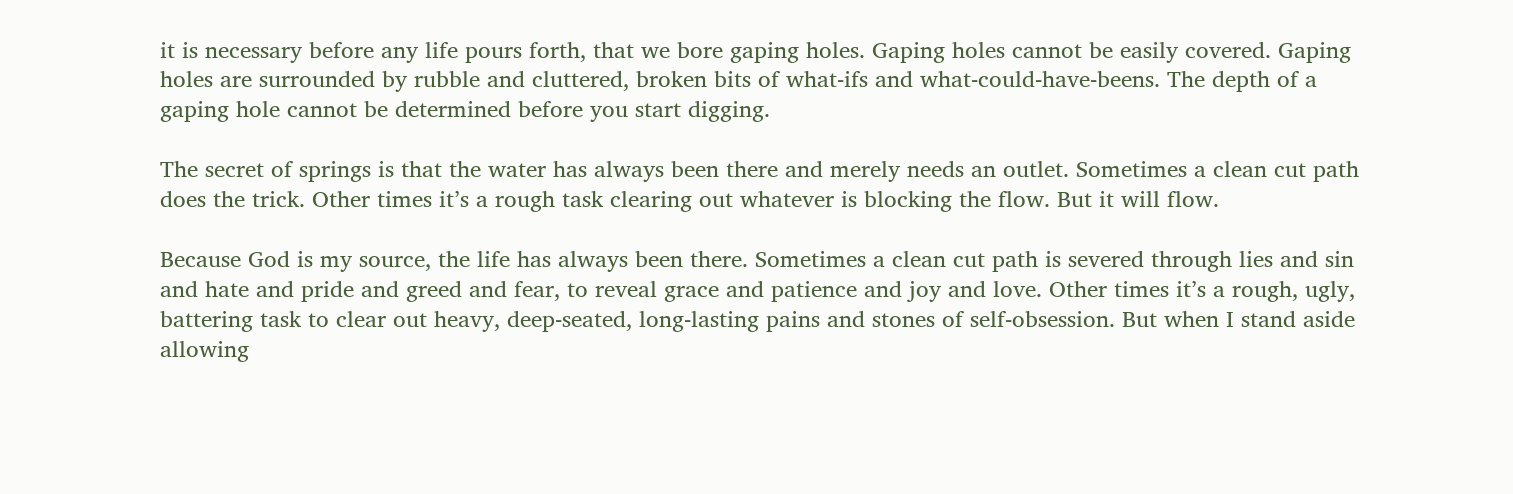it is necessary before any life pours forth, that we bore gaping holes. Gaping holes cannot be easily covered. Gaping holes are surrounded by rubble and cluttered, broken bits of what-ifs and what-could-have-beens. The depth of a gaping hole cannot be determined before you start digging.

The secret of springs is that the water has always been there and merely needs an outlet. Sometimes a clean cut path does the trick. Other times it’s a rough task clearing out whatever is blocking the flow. But it will flow.

Because God is my source, the life has always been there. Sometimes a clean cut path is severed through lies and sin and hate and pride and greed and fear, to reveal grace and patience and joy and love. Other times it’s a rough, ugly, battering task to clear out heavy, deep-seated, long-lasting pains and stones of self-obsession. But when I stand aside allowing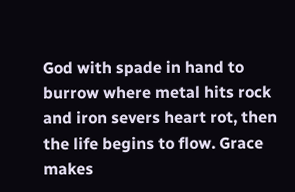God with spade in hand to burrow where metal hits rock and iron severs heart rot, then the life begins to flow. Grace makes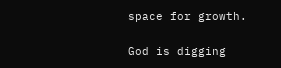space for growth.

God is digging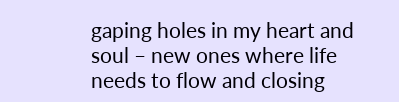gaping holes in my heart and soul – new ones where life needs to flow and closing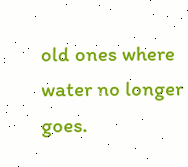old ones where water no longer goes.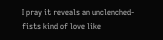I pray it reveals an unclenched-fists kind of love like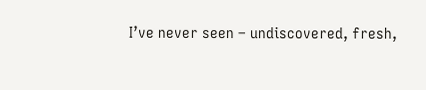I’ve never seen – undiscovered, fresh,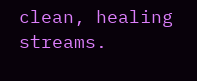clean, healing streams.